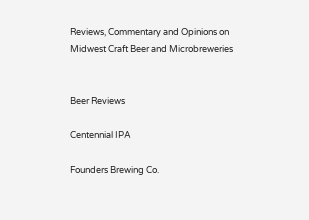Reviews, Commentary and Opinions on Midwest Craft Beer and Microbreweries


Beer Reviews

Centennial IPA

Founders Brewing Co.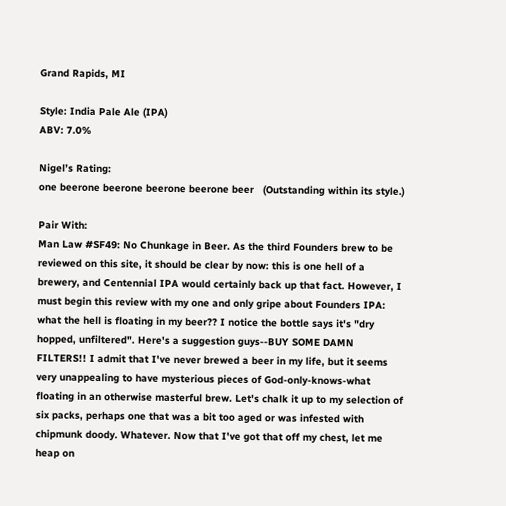Grand Rapids, MI

Style: India Pale Ale (IPA)
ABV: 7.0%

Nigel’s Rating:
one beerone beerone beerone beerone beer   (Outstanding within its style.)

Pair With:
Man Law #SF49: No Chunkage in Beer. As the third Founders brew to be reviewed on this site, it should be clear by now: this is one hell of a brewery, and Centennial IPA would certainly back up that fact. However, I must begin this review with my one and only gripe about Founders IPA: what the hell is floating in my beer?? I notice the bottle says it's "dry hopped, unfiltered". Here's a suggestion guys--BUY SOME DAMN FILTERS!! I admit that I've never brewed a beer in my life, but it seems very unappealing to have mysterious pieces of God-only-knows-what floating in an otherwise masterful brew. Let's chalk it up to my selection of six packs, perhaps one that was a bit too aged or was infested with chipmunk doody. Whatever. Now that I've got that off my chest, let me heap on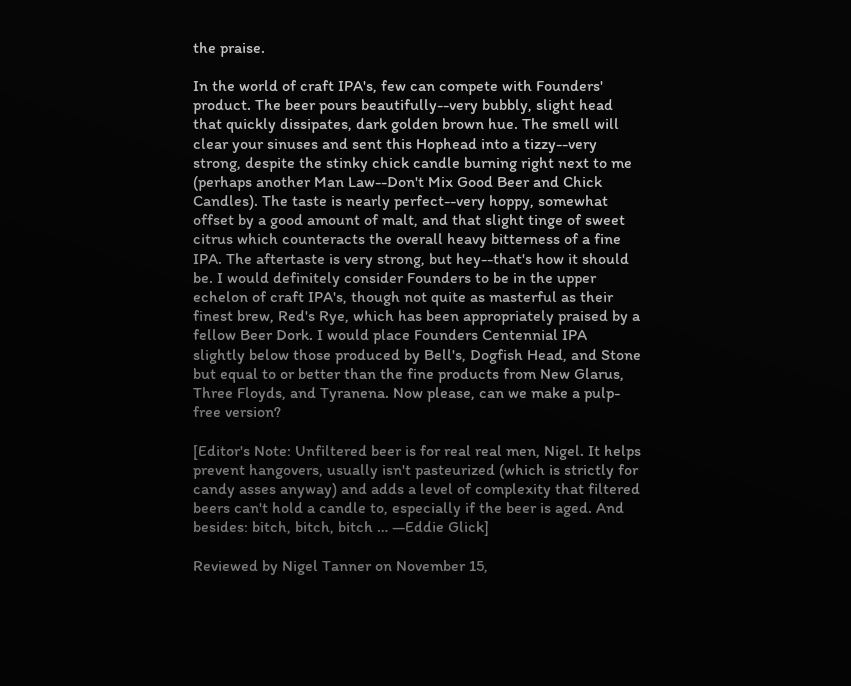the praise.

In the world of craft IPA's, few can compete with Founders' product. The beer pours beautifully--very bubbly, slight head that quickly dissipates, dark golden brown hue. The smell will clear your sinuses and sent this Hophead into a tizzy--very strong, despite the stinky chick candle burning right next to me (perhaps another Man Law--Don't Mix Good Beer and Chick Candles). The taste is nearly perfect--very hoppy, somewhat offset by a good amount of malt, and that slight tinge of sweet citrus which counteracts the overall heavy bitterness of a fine IPA. The aftertaste is very strong, but hey--that's how it should be. I would definitely consider Founders to be in the upper echelon of craft IPA's, though not quite as masterful as their finest brew, Red's Rye, which has been appropriately praised by a fellow Beer Dork. I would place Founders Centennial IPA slightly below those produced by Bell's, Dogfish Head, and Stone but equal to or better than the fine products from New Glarus, Three Floyds, and Tyranena. Now please, can we make a pulp-free version?

[Editor's Note: Unfiltered beer is for real real men, Nigel. It helps prevent hangovers, usually isn't pasteurized (which is strictly for candy asses anyway) and adds a level of complexity that filtered beers can't hold a candle to, especially if the beer is aged. And besides: bitch, bitch, bitch … —Eddie Glick]

Reviewed by Nigel Tanner on November 15,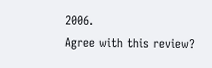2006.
Agree with this review?